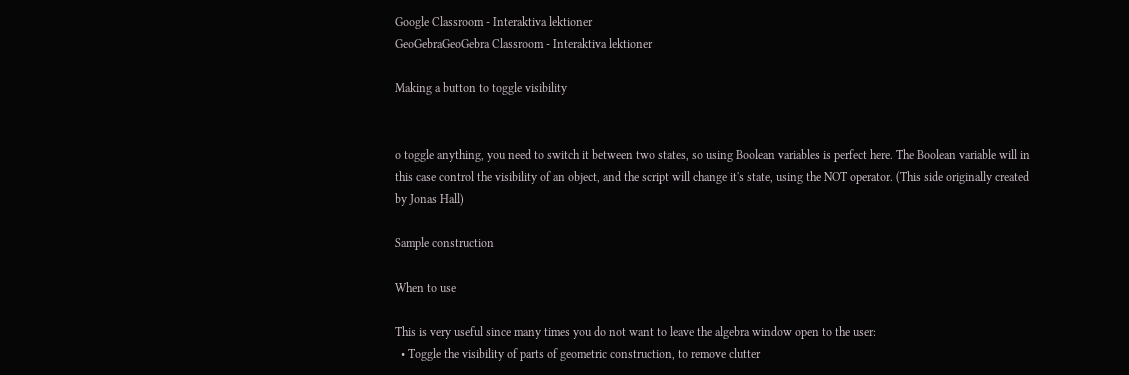Google Classroom - Interaktiva lektioner
GeoGebraGeoGebra Classroom - Interaktiva lektioner

Making a button to toggle visibility


o toggle anything, you need to switch it between two states, so using Boolean variables is perfect here. The Boolean variable will in this case control the visibility of an object, and the script will change it's state, using the NOT operator. (This side originally created by Jonas Hall)

Sample construction

When to use

This is very useful since many times you do not want to leave the algebra window open to the user:
  • Toggle the visibility of parts of geometric construction, to remove clutter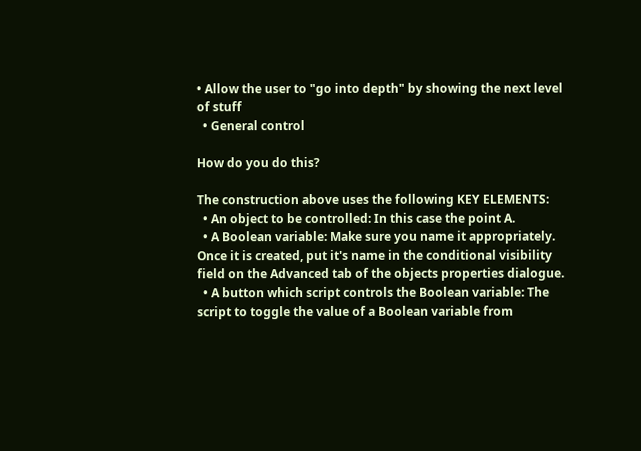• Allow the user to "go into depth" by showing the next level of stuff
  • General control

How do you do this?

The construction above uses the following KEY ELEMENTS:
  • An object to be controlled: In this case the point A.
  • A Boolean variable: Make sure you name it appropriately. Once it is created, put it's name in the conditional visibility field on the Advanced tab of the objects properties dialogue.
  • A button which script controls the Boolean variable: The script to toggle the value of a Boolean variable from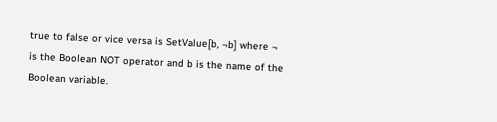true to false or vice versa is SetValue[b, ¬b] where ¬ is the Boolean NOT operator and b is the name of the Boolean variable.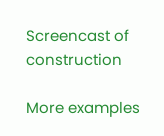Screencast of construction

More examples